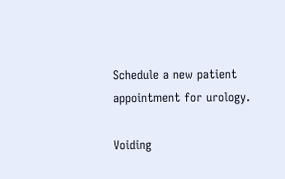Schedule a new patient appointment for urology.

Voiding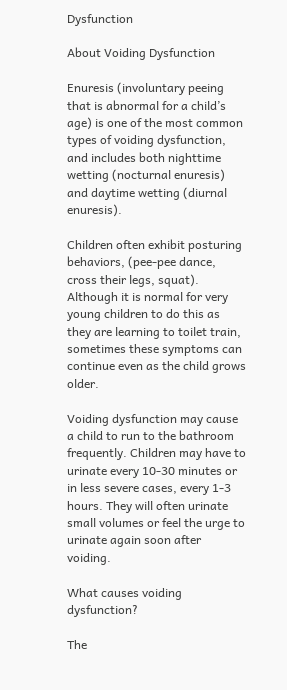Dysfunction

About Voiding Dysfunction

Enuresis (involuntary peeing that is abnormal for a child’s age) is one of the most common types of voiding dysfunction, and includes both nighttime wetting (nocturnal enuresis) and daytime wetting (diurnal enuresis).

Children often exhibit posturing behaviors, (pee-pee dance, cross their legs, squat). Although it is normal for very young children to do this as they are learning to toilet train, sometimes these symptoms can continue even as the child grows older.

Voiding dysfunction may cause a child to run to the bathroom frequently. Children may have to urinate every 10-30 minutes or in less severe cases, every 1-3 hours. They will often urinate small volumes or feel the urge to urinate again soon after voiding.

What causes voiding dysfunction?

The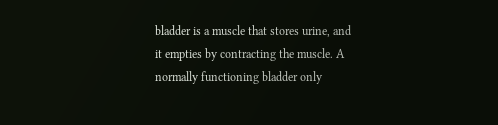bladder is a muscle that stores urine, and it empties by contracting the muscle. A normally functioning bladder only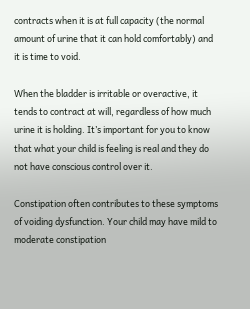contracts when it is at full capacity (the normal amount of urine that it can hold comfortably) and it is time to void.

When the bladder is irritable or overactive, it tends to contract at will, regardless of how much urine it is holding. It’s important for you to know that what your child is feeling is real and they do not have conscious control over it.

Constipation often contributes to these symptoms of voiding dysfunction. Your child may have mild to moderate constipation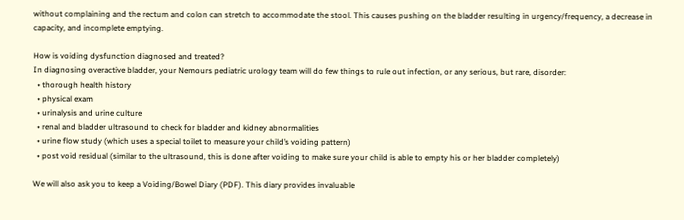without complaining and the rectum and colon can stretch to accommodate the stool. This causes pushing on the bladder resulting in urgency/frequency, a decrease in capacity, and incomplete emptying.

How is voiding dysfunction diagnosed and treated?
In diagnosing overactive bladder, your Nemours pediatric urology team will do few things to rule out infection, or any serious, but rare, disorder:
  • thorough health history
  • physical exam
  • urinalysis and urine culture
  • renal and bladder ultrasound to check for bladder and kidney abnormalities
  • urine flow study (which uses a special toilet to measure your child’s voiding pattern)
  • post void residual (similar to the ultrasound, this is done after voiding to make sure your child is able to empty his or her bladder completely)

We will also ask you to keep a Voiding/Bowel Diary (PDF). This diary provides invaluable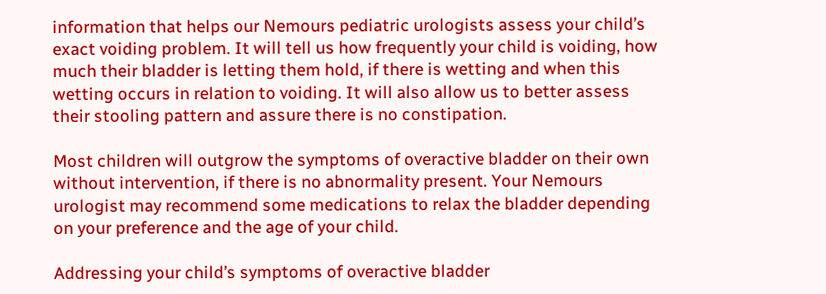information that helps our Nemours pediatric urologists assess your child’s exact voiding problem. It will tell us how frequently your child is voiding, how much their bladder is letting them hold, if there is wetting and when this wetting occurs in relation to voiding. It will also allow us to better assess their stooling pattern and assure there is no constipation.

Most children will outgrow the symptoms of overactive bladder on their own without intervention, if there is no abnormality present. Your Nemours urologist may recommend some medications to relax the bladder depending on your preference and the age of your child.

Addressing your child’s symptoms of overactive bladder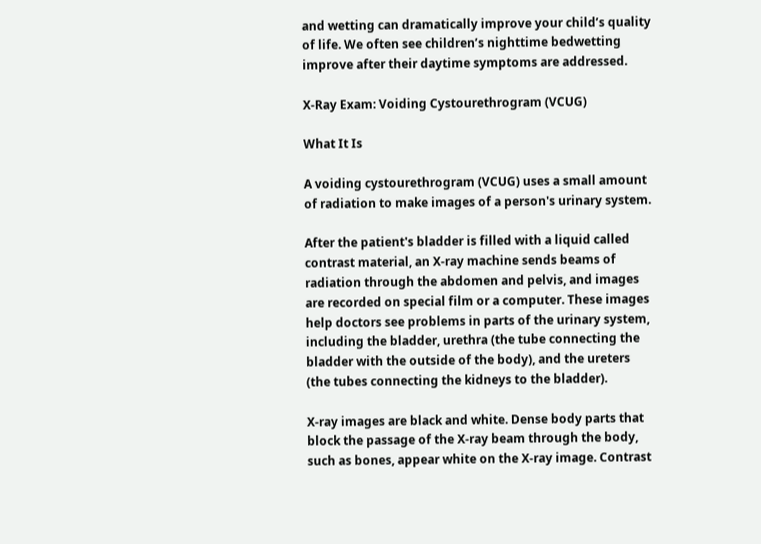and wetting can dramatically improve your child’s quality of life. We often see children’s nighttime bedwetting improve after their daytime symptoms are addressed.

X-Ray Exam: Voiding Cystourethrogram (VCUG)

What It Is

A voiding cystourethrogram (VCUG) uses a small amount of radiation to make images of a person's urinary system.

After the patient's bladder is filled with a liquid called contrast material, an X-ray machine sends beams of radiation through the abdomen and pelvis, and images are recorded on special film or a computer. These images help doctors see problems in parts of the urinary system, including the bladder, urethra (the tube connecting the bladder with the outside of the body), and the ureters (the tubes connecting the kidneys to the bladder).

X-ray images are black and white. Dense body parts that block the passage of the X-ray beam through the body, such as bones, appear white on the X-ray image. Contrast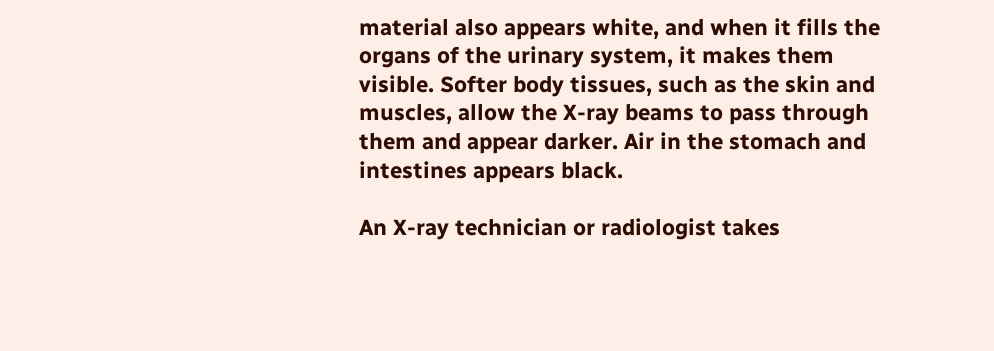material also appears white, and when it fills the organs of the urinary system, it makes them visible. Softer body tissues, such as the skin and muscles, allow the X-ray beams to pass through them and appear darker. Air in the stomach and intestines appears black.

An X-ray technician or radiologist takes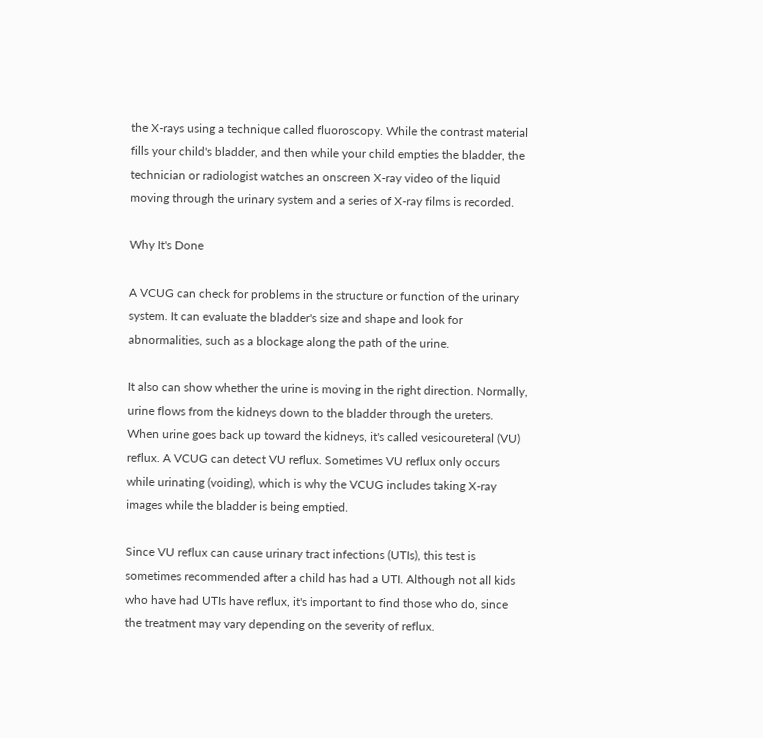the X-rays using a technique called fluoroscopy. While the contrast material fills your child's bladder, and then while your child empties the bladder, the technician or radiologist watches an onscreen X-ray video of the liquid moving through the urinary system and a series of X-ray films is recorded.

Why It's Done

A VCUG can check for problems in the structure or function of the urinary system. It can evaluate the bladder's size and shape and look for abnormalities, such as a blockage along the path of the urine.

It also can show whether the urine is moving in the right direction. Normally, urine flows from the kidneys down to the bladder through the ureters. When urine goes back up toward the kidneys, it's called vesicoureteral (VU) reflux. A VCUG can detect VU reflux. Sometimes VU reflux only occurs while urinating (voiding), which is why the VCUG includes taking X-ray images while the bladder is being emptied.

Since VU reflux can cause urinary tract infections (UTIs), this test is sometimes recommended after a child has had a UTI. Although not all kids who have had UTIs have reflux, it's important to find those who do, since the treatment may vary depending on the severity of reflux.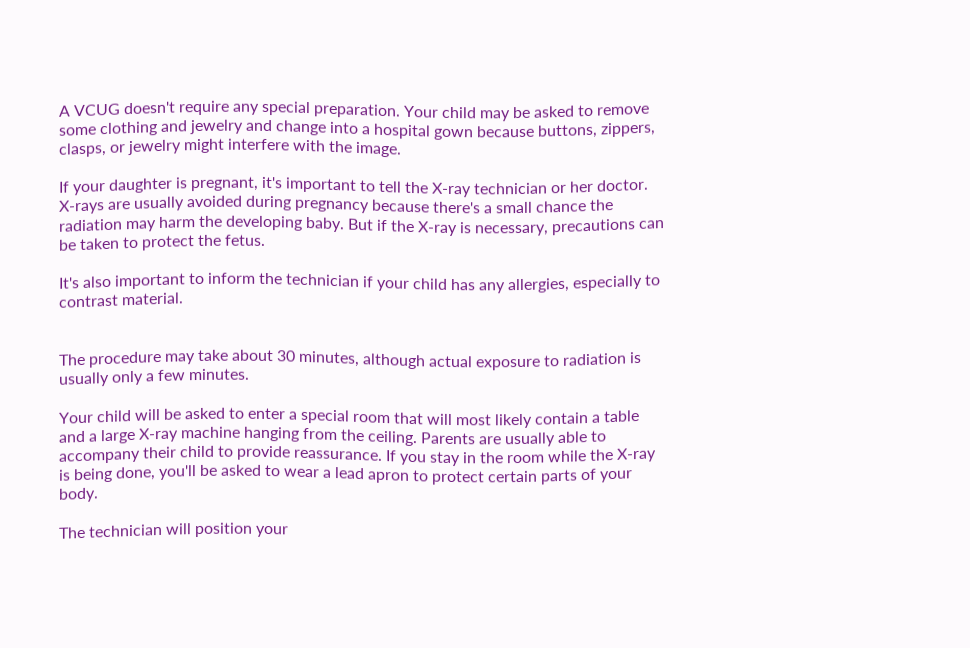A VCUG doesn't require any special preparation. Your child may be asked to remove some clothing and jewelry and change into a hospital gown because buttons, zippers, clasps, or jewelry might interfere with the image.

If your daughter is pregnant, it's important to tell the X-ray technician or her doctor. X-rays are usually avoided during pregnancy because there's a small chance the radiation may harm the developing baby. But if the X-ray is necessary, precautions can be taken to protect the fetus.

It's also important to inform the technician if your child has any allergies, especially to contrast material.


The procedure may take about 30 minutes, although actual exposure to radiation is usually only a few minutes.

Your child will be asked to enter a special room that will most likely contain a table and a large X-ray machine hanging from the ceiling. Parents are usually able to accompany their child to provide reassurance. If you stay in the room while the X-ray is being done, you'll be asked to wear a lead apron to protect certain parts of your body.

The technician will position your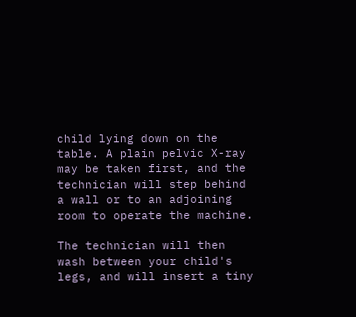child lying down on the table. A plain pelvic X-ray may be taken first, and the technician will step behind a wall or to an adjoining room to operate the machine.

The technician will then wash between your child's legs, and will insert a tiny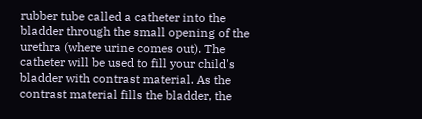rubber tube called a catheter into the bladder through the small opening of the urethra (where urine comes out). The catheter will be used to fill your child's bladder with contrast material. As the contrast material fills the bladder, the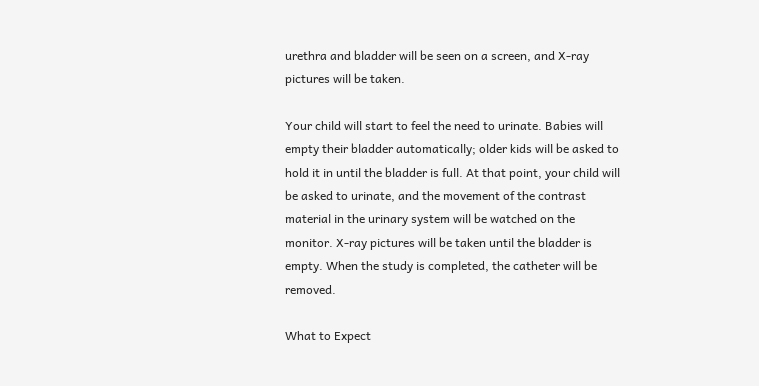urethra and bladder will be seen on a screen, and X-ray pictures will be taken.

Your child will start to feel the need to urinate. Babies will empty their bladder automatically; older kids will be asked to hold it in until the bladder is full. At that point, your child will be asked to urinate, and the movement of the contrast material in the urinary system will be watched on the monitor. X-ray pictures will be taken until the bladder is empty. When the study is completed, the catheter will be removed.

What to Expect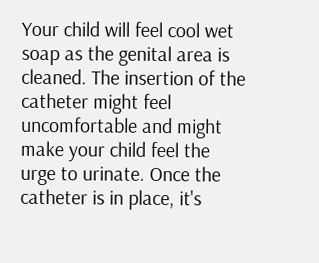Your child will feel cool wet soap as the genital area is cleaned. The insertion of the catheter might feel uncomfortable and might make your child feel the urge to urinate. Once the catheter is in place, it's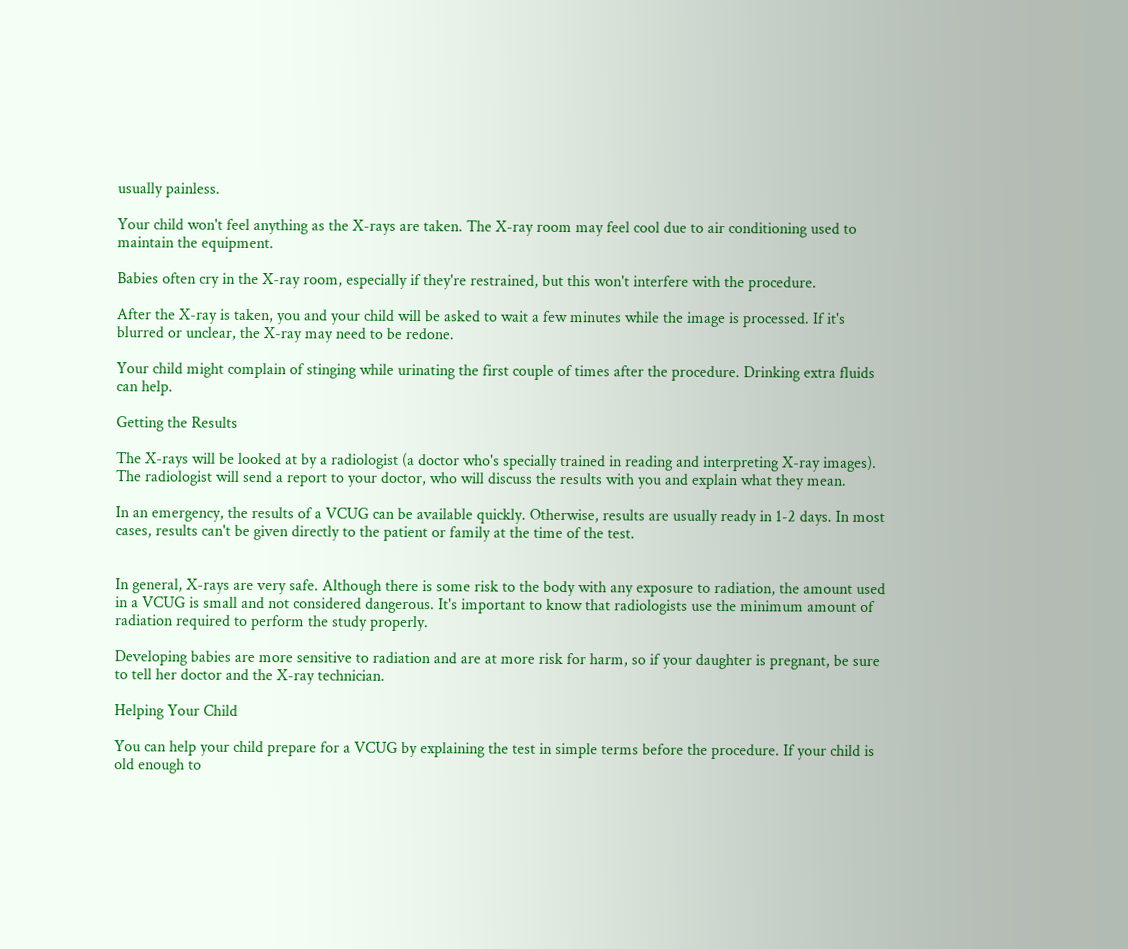usually painless.

Your child won't feel anything as the X-rays are taken. The X-ray room may feel cool due to air conditioning used to maintain the equipment.

Babies often cry in the X-ray room, especially if they're restrained, but this won't interfere with the procedure.

After the X-ray is taken, you and your child will be asked to wait a few minutes while the image is processed. If it's blurred or unclear, the X-ray may need to be redone.

Your child might complain of stinging while urinating the first couple of times after the procedure. Drinking extra fluids can help.

Getting the Results

The X-rays will be looked at by a radiologist (a doctor who's specially trained in reading and interpreting X-ray images). The radiologist will send a report to your doctor, who will discuss the results with you and explain what they mean.

In an emergency, the results of a VCUG can be available quickly. Otherwise, results are usually ready in 1-2 days. In most cases, results can't be given directly to the patient or family at the time of the test.


In general, X-rays are very safe. Although there is some risk to the body with any exposure to radiation, the amount used in a VCUG is small and not considered dangerous. It's important to know that radiologists use the minimum amount of radiation required to perform the study properly.

Developing babies are more sensitive to radiation and are at more risk for harm, so if your daughter is pregnant, be sure to tell her doctor and the X-ray technician.

Helping Your Child

You can help your child prepare for a VCUG by explaining the test in simple terms before the procedure. If your child is old enough to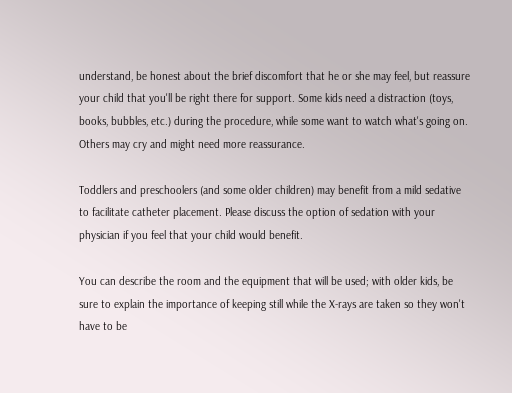understand, be honest about the brief discomfort that he or she may feel, but reassure your child that you'll be right there for support. Some kids need a distraction (toys, books, bubbles, etc.) during the procedure, while some want to watch what's going on. Others may cry and might need more reassurance.

Toddlers and preschoolers (and some older children) may benefit from a mild sedative to facilitate catheter placement. Please discuss the option of sedation with your physician if you feel that your child would benefit.

You can describe the room and the equipment that will be used; with older kids, be sure to explain the importance of keeping still while the X-rays are taken so they won't have to be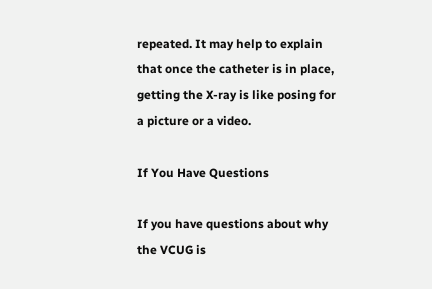repeated. It may help to explain that once the catheter is in place, getting the X-ray is like posing for a picture or a video.

If You Have Questions

If you have questions about why the VCUG is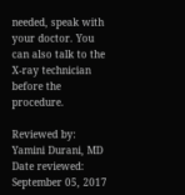needed, speak with your doctor. You can also talk to the X-ray technician before the procedure.

Reviewed by: Yamini Durani, MD
Date reviewed: September 05, 2017